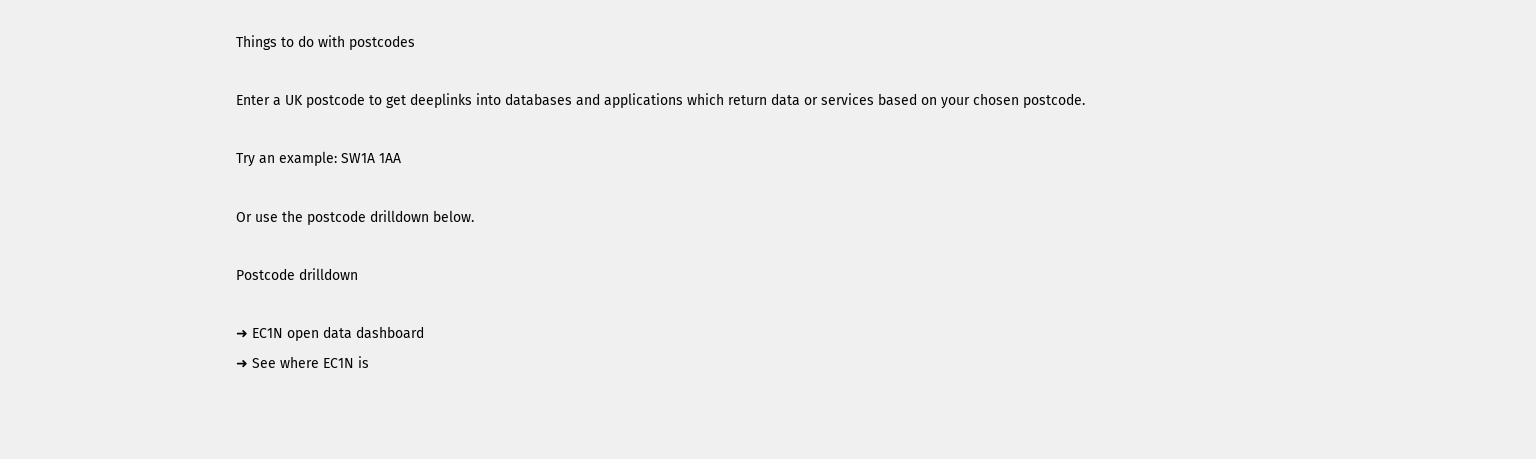Things to do with postcodes

Enter a UK postcode to get deeplinks into databases and applications which return data or services based on your chosen postcode.

Try an example: SW1A 1AA

Or use the postcode drilldown below.

Postcode drilldown

➜ EC1N open data dashboard
➜ See where EC1N is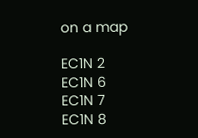on a map

EC1N 2
EC1N 6
EC1N 7
EC1N 8